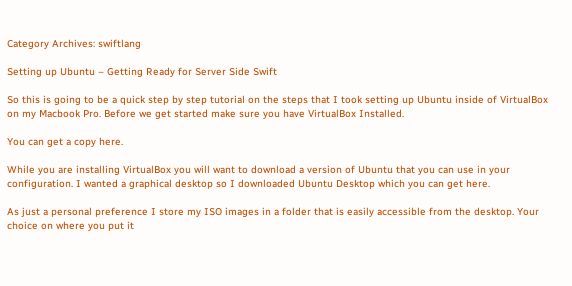Category Archives: swiftlang

Setting up Ubuntu – Getting Ready for Server Side Swift

So this is going to be a quick step by step tutorial on the steps that I took setting up Ubuntu inside of VirtualBox on my Macbook Pro. Before we get started make sure you have VirtualBox Installed.

You can get a copy here.

While you are installing VirtualBox you will want to download a version of Ubuntu that you can use in your configuration. I wanted a graphical desktop so I downloaded Ubuntu Desktop which you can get here.

As just a personal preference I store my ISO images in a folder that is easily accessible from the desktop. Your choice on where you put it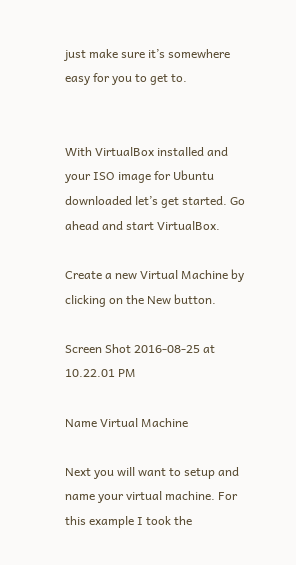just make sure it’s somewhere easy for you to get to.


With VirtualBox installed and your ISO image for Ubuntu downloaded let’s get started. Go ahead and start VirtualBox.

Create a new Virtual Machine by clicking on the New button.

Screen Shot 2016-08-25 at 10.22.01 PM

Name Virtual Machine

Next you will want to setup and name your virtual machine. For this example I took the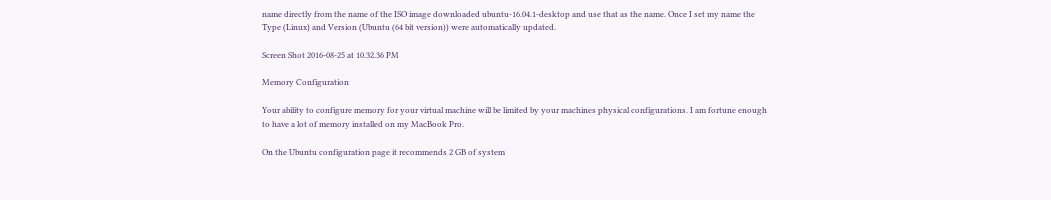name directly from the name of the ISO image downloaded ubuntu-16.04.1-desktop and use that as the name. Once I set my name the Type (Linux) and Version (Ubuntu (64 bit version)) were automatically updated.

Screen Shot 2016-08-25 at 10.32.36 PM

Memory Configuration

Your ability to configure memory for your virtual machine will be limited by your machines physical configurations. I am fortune enough to have a lot of memory installed on my MacBook Pro.

On the Ubuntu configuration page it recommends 2 GB of system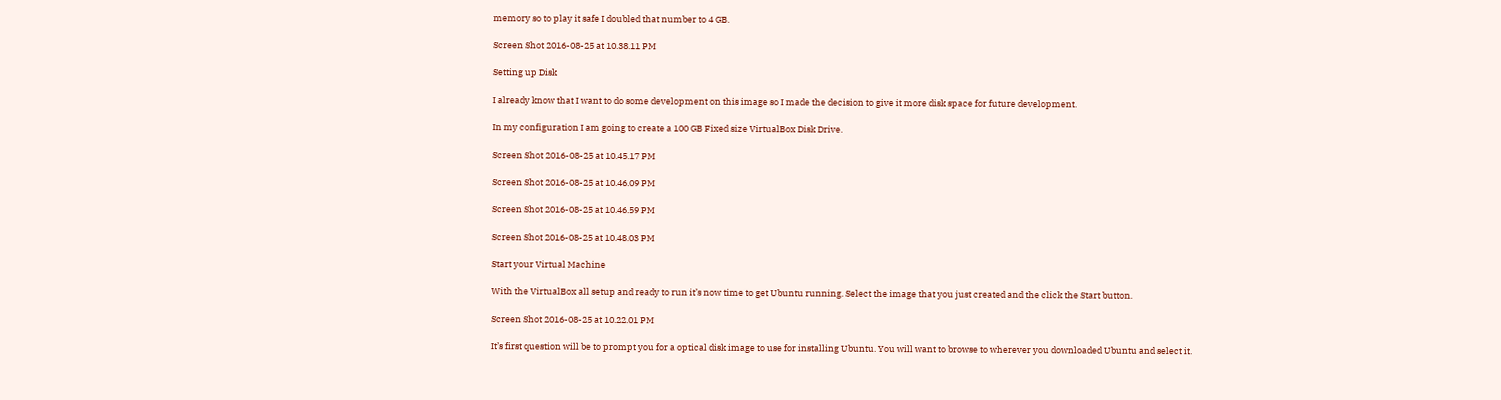memory so to play it safe I doubled that number to 4 GB.

Screen Shot 2016-08-25 at 10.38.11 PM

Setting up Disk

I already know that I want to do some development on this image so I made the decision to give it more disk space for future development.

In my configuration I am going to create a 100 GB Fixed size VirtualBox Disk Drive.

Screen Shot 2016-08-25 at 10.45.17 PM

Screen Shot 2016-08-25 at 10.46.09 PM

Screen Shot 2016-08-25 at 10.46.59 PM

Screen Shot 2016-08-25 at 10.48.03 PM

Start your Virtual Machine

With the VirtualBox all setup and ready to run it’s now time to get Ubuntu running. Select the image that you just created and the click the Start button.

Screen Shot 2016-08-25 at 10.22.01 PM

It’s first question will be to prompt you for a optical disk image to use for installing Ubuntu. You will want to browse to wherever you downloaded Ubuntu and select it.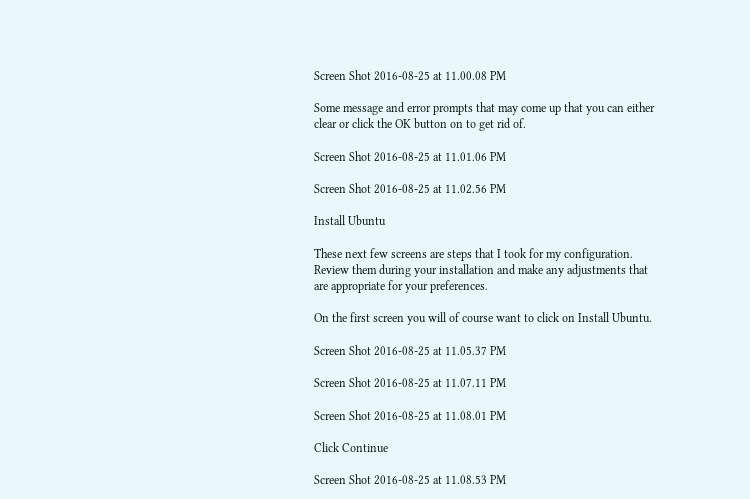Screen Shot 2016-08-25 at 11.00.08 PM

Some message and error prompts that may come up that you can either clear or click the OK button on to get rid of.

Screen Shot 2016-08-25 at 11.01.06 PM

Screen Shot 2016-08-25 at 11.02.56 PM

Install Ubuntu

These next few screens are steps that I took for my configuration. Review them during your installation and make any adjustments that are appropriate for your preferences.

On the first screen you will of course want to click on Install Ubuntu.

Screen Shot 2016-08-25 at 11.05.37 PM

Screen Shot 2016-08-25 at 11.07.11 PM

Screen Shot 2016-08-25 at 11.08.01 PM

Click Continue

Screen Shot 2016-08-25 at 11.08.53 PM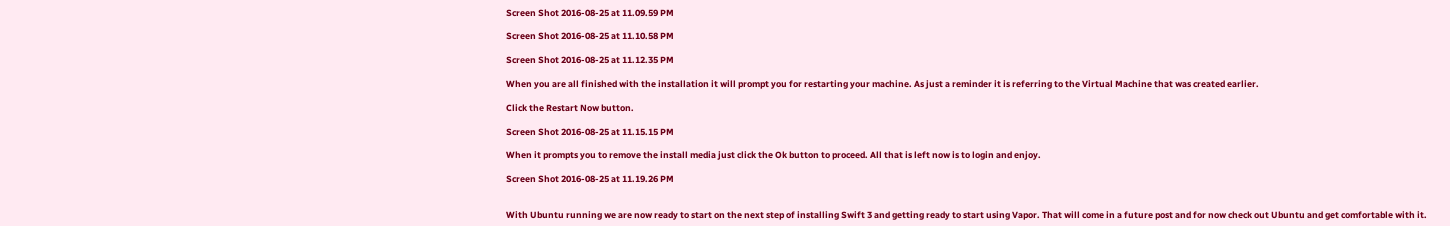Screen Shot 2016-08-25 at 11.09.59 PM

Screen Shot 2016-08-25 at 11.10.58 PM

Screen Shot 2016-08-25 at 11.12.35 PM

When you are all finished with the installation it will prompt you for restarting your machine. As just a reminder it is referring to the Virtual Machine that was created earlier.

Click the Restart Now button.

Screen Shot 2016-08-25 at 11.15.15 PM

When it prompts you to remove the install media just click the Ok button to proceed. All that is left now is to login and enjoy.

Screen Shot 2016-08-25 at 11.19.26 PM


With Ubuntu running we are now ready to start on the next step of installing Swift 3 and getting ready to start using Vapor. That will come in a future post and for now check out Ubuntu and get comfortable with it.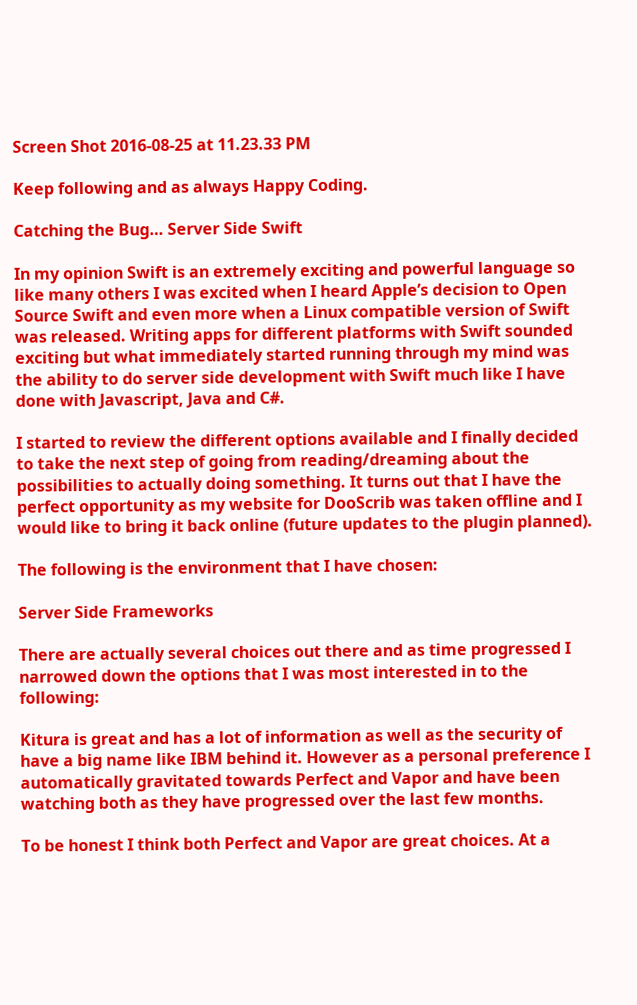Screen Shot 2016-08-25 at 11.23.33 PM

Keep following and as always Happy Coding.

Catching the Bug… Server Side Swift

In my opinion Swift is an extremely exciting and powerful language so like many others I was excited when I heard Apple’s decision to Open Source Swift and even more when a Linux compatible version of Swift was released. Writing apps for different platforms with Swift sounded exciting but what immediately started running through my mind was the ability to do server side development with Swift much like I have done with Javascript, Java and C#.

I started to review the different options available and I finally decided to take the next step of going from reading/dreaming about the possibilities to actually doing something. It turns out that I have the perfect opportunity as my website for DooScrib was taken offline and I would like to bring it back online (future updates to the plugin planned).

The following is the environment that I have chosen:

Server Side Frameworks

There are actually several choices out there and as time progressed I narrowed down the options that I was most interested in to the following:

Kitura is great and has a lot of information as well as the security of have a big name like IBM behind it. However as a personal preference I automatically gravitated towards Perfect and Vapor and have been watching both as they have progressed over the last few months.

To be honest I think both Perfect and Vapor are great choices. At a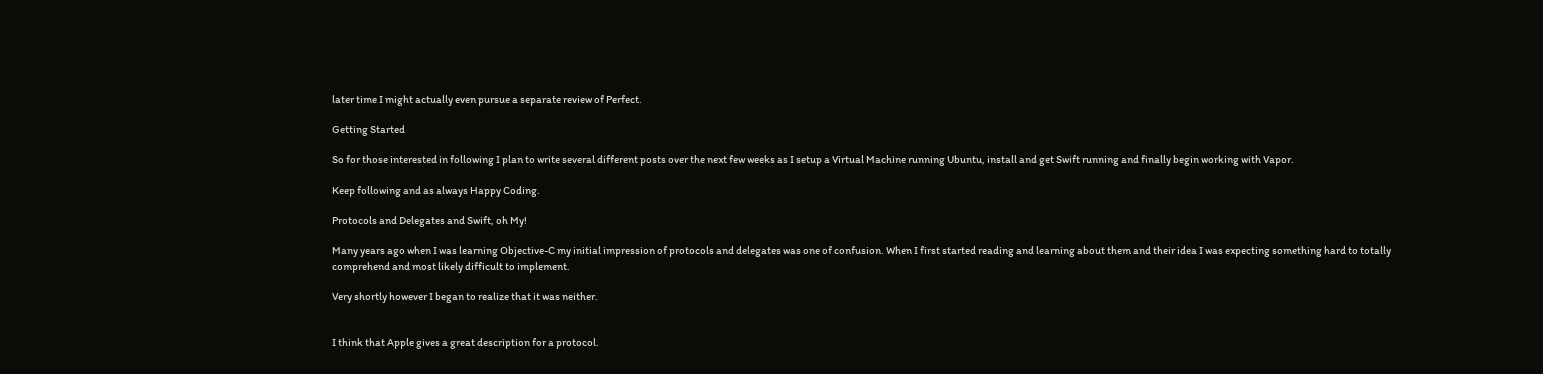later time I might actually even pursue a separate review of Perfect.

Getting Started

So for those interested in following I plan to write several different posts over the next few weeks as I setup a Virtual Machine running Ubuntu, install and get Swift running and finally begin working with Vapor.

Keep following and as always Happy Coding.

Protocols and Delegates and Swift, oh My!

Many years ago when I was learning Objective-C my initial impression of protocols and delegates was one of confusion. When I first started reading and learning about them and their idea I was expecting something hard to totally comprehend and most likely difficult to implement.

Very shortly however I began to realize that it was neither.


I think that Apple gives a great description for a protocol.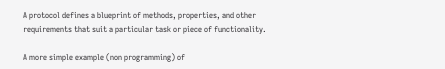A protocol defines a blueprint of methods, properties, and other requirements that suit a particular task or piece of functionality.

A more simple example (non programming) of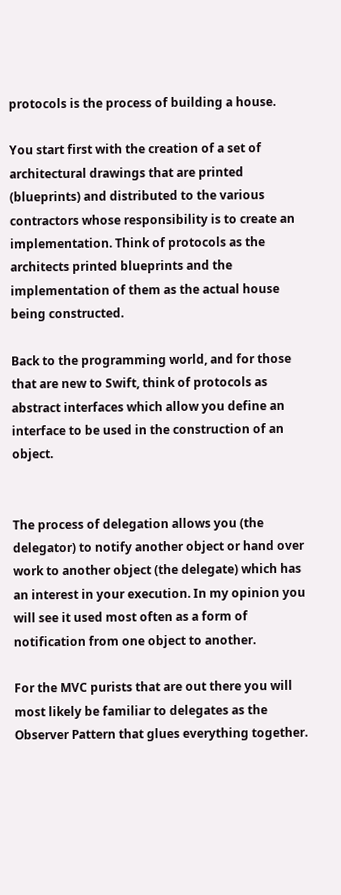protocols is the process of building a house.

You start first with the creation of a set of architectural drawings that are printed (blueprints) and distributed to the various contractors whose responsibility is to create an implementation. Think of protocols as the architects printed blueprints and the implementation of them as the actual house being constructed.

Back to the programming world, and for those that are new to Swift, think of protocols as abstract interfaces which allow you define an interface to be used in the construction of an object.


The process of delegation allows you (the delegator) to notify another object or hand over work to another object (the delegate) which has an interest in your execution. In my opinion you will see it used most often as a form of notification from one object to another.

For the MVC purists that are out there you will most likely be familiar to delegates as the Observer Pattern that glues everything together.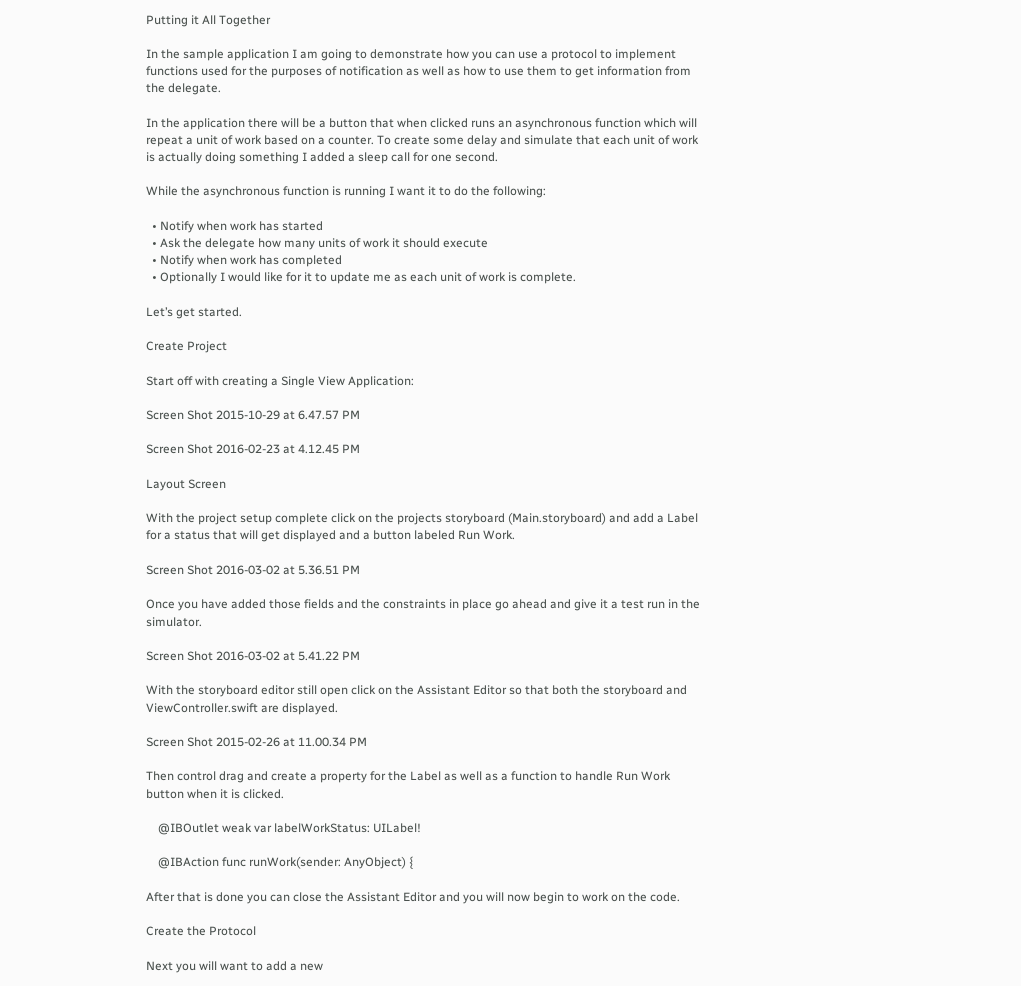Putting it All Together

In the sample application I am going to demonstrate how you can use a protocol to implement functions used for the purposes of notification as well as how to use them to get information from the delegate.

In the application there will be a button that when clicked runs an asynchronous function which will repeat a unit of work based on a counter. To create some delay and simulate that each unit of work is actually doing something I added a sleep call for one second.

While the asynchronous function is running I want it to do the following:

  • Notify when work has started
  • Ask the delegate how many units of work it should execute
  • Notify when work has completed
  • Optionally I would like for it to update me as each unit of work is complete.

Let’s get started.

Create Project

Start off with creating a Single View Application:

Screen Shot 2015-10-29 at 6.47.57 PM

Screen Shot 2016-02-23 at 4.12.45 PM

Layout Screen

With the project setup complete click on the projects storyboard (Main.storyboard) and add a Label for a status that will get displayed and a button labeled Run Work.

Screen Shot 2016-03-02 at 5.36.51 PM

Once you have added those fields and the constraints in place go ahead and give it a test run in the simulator.

Screen Shot 2016-03-02 at 5.41.22 PM

With the storyboard editor still open click on the Assistant Editor so that both the storyboard and ViewController.swift are displayed.

Screen Shot 2015-02-26 at 11.00.34 PM

Then control drag and create a property for the Label as well as a function to handle Run Work button when it is clicked.

    @IBOutlet weak var labelWorkStatus: UILabel!

    @IBAction func runWork(sender: AnyObject) {

After that is done you can close the Assistant Editor and you will now begin to work on the code.

Create the Protocol

Next you will want to add a new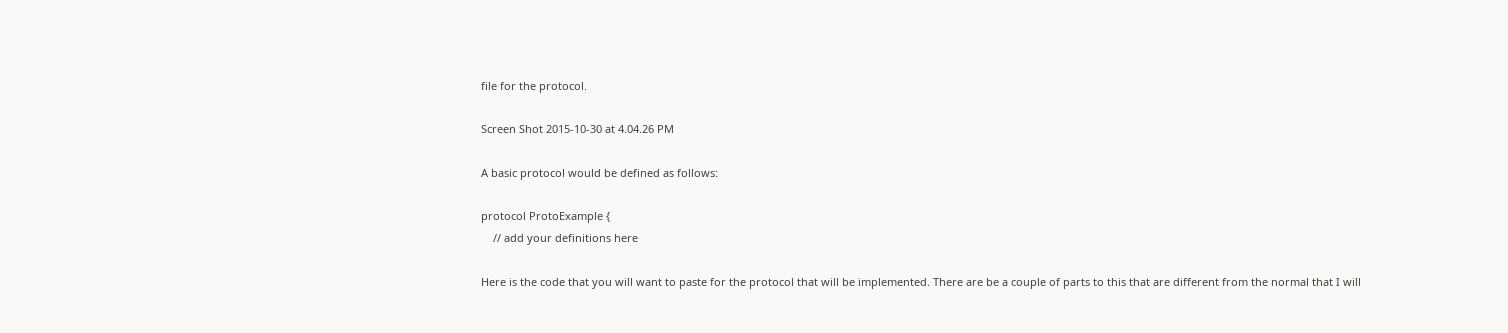file for the protocol.

Screen Shot 2015-10-30 at 4.04.26 PM

A basic protocol would be defined as follows:

protocol ProtoExample {
    // add your definitions here

Here is the code that you will want to paste for the protocol that will be implemented. There are be a couple of parts to this that are different from the normal that I will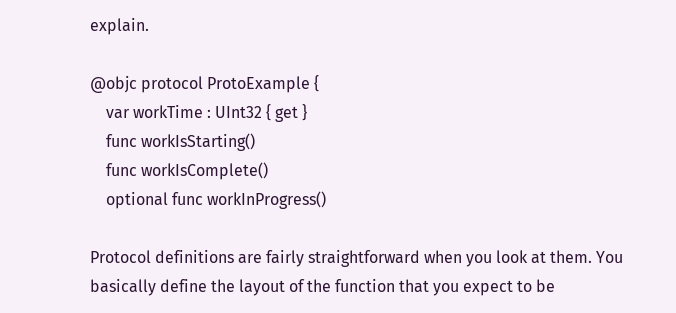explain.

@objc protocol ProtoExample {
    var workTime : UInt32 { get }
    func workIsStarting()
    func workIsComplete()
    optional func workInProgress()

Protocol definitions are fairly straightforward when you look at them. You basically define the layout of the function that you expect to be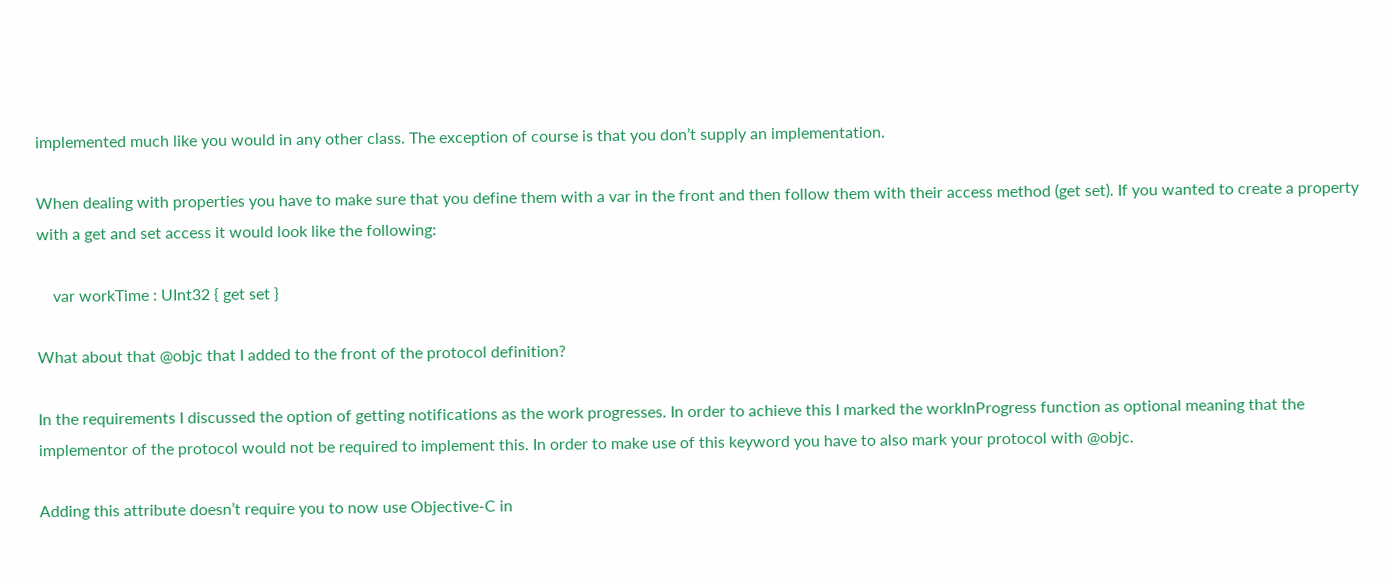implemented much like you would in any other class. The exception of course is that you don’t supply an implementation.

When dealing with properties you have to make sure that you define them with a var in the front and then follow them with their access method (get set). If you wanted to create a property with a get and set access it would look like the following:

    var workTime : UInt32 { get set }

What about that @objc that I added to the front of the protocol definition?

In the requirements I discussed the option of getting notifications as the work progresses. In order to achieve this I marked the workInProgress function as optional meaning that the implementor of the protocol would not be required to implement this. In order to make use of this keyword you have to also mark your protocol with @objc.

Adding this attribute doesn’t require you to now use Objective-C in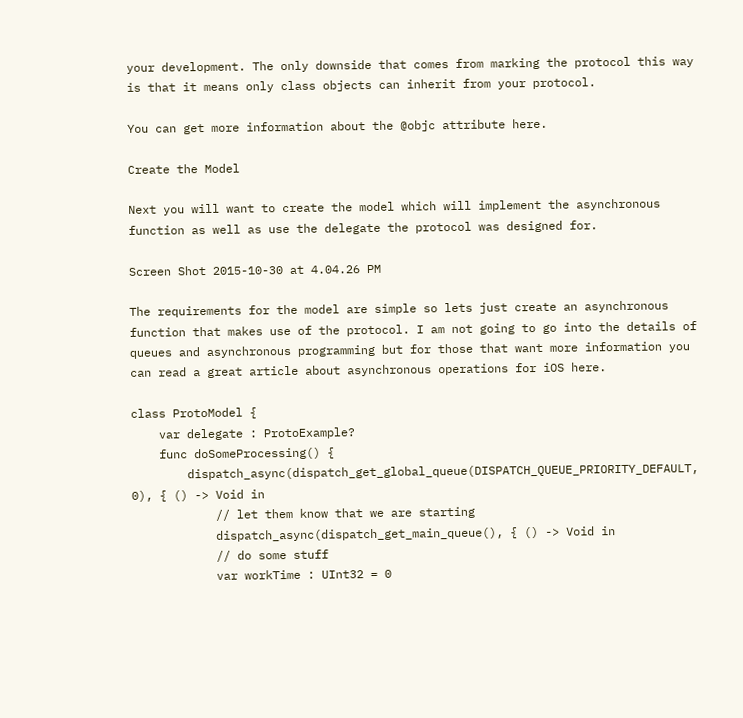your development. The only downside that comes from marking the protocol this way is that it means only class objects can inherit from your protocol.

You can get more information about the @objc attribute here.

Create the Model

Next you will want to create the model which will implement the asynchronous function as well as use the delegate the protocol was designed for.

Screen Shot 2015-10-30 at 4.04.26 PM

The requirements for the model are simple so lets just create an asynchronous function that makes use of the protocol. I am not going to go into the details of queues and asynchronous programming but for those that want more information you can read a great article about asynchronous operations for iOS here.

class ProtoModel {
    var delegate : ProtoExample?
    func doSomeProcessing() {
        dispatch_async(dispatch_get_global_queue(DISPATCH_QUEUE_PRIORITY_DEFAULT, 0), { () -> Void in
            // let them know that we are starting
            dispatch_async(dispatch_get_main_queue(), { () -> Void in
            // do some stuff
            var workTime : UInt32 = 0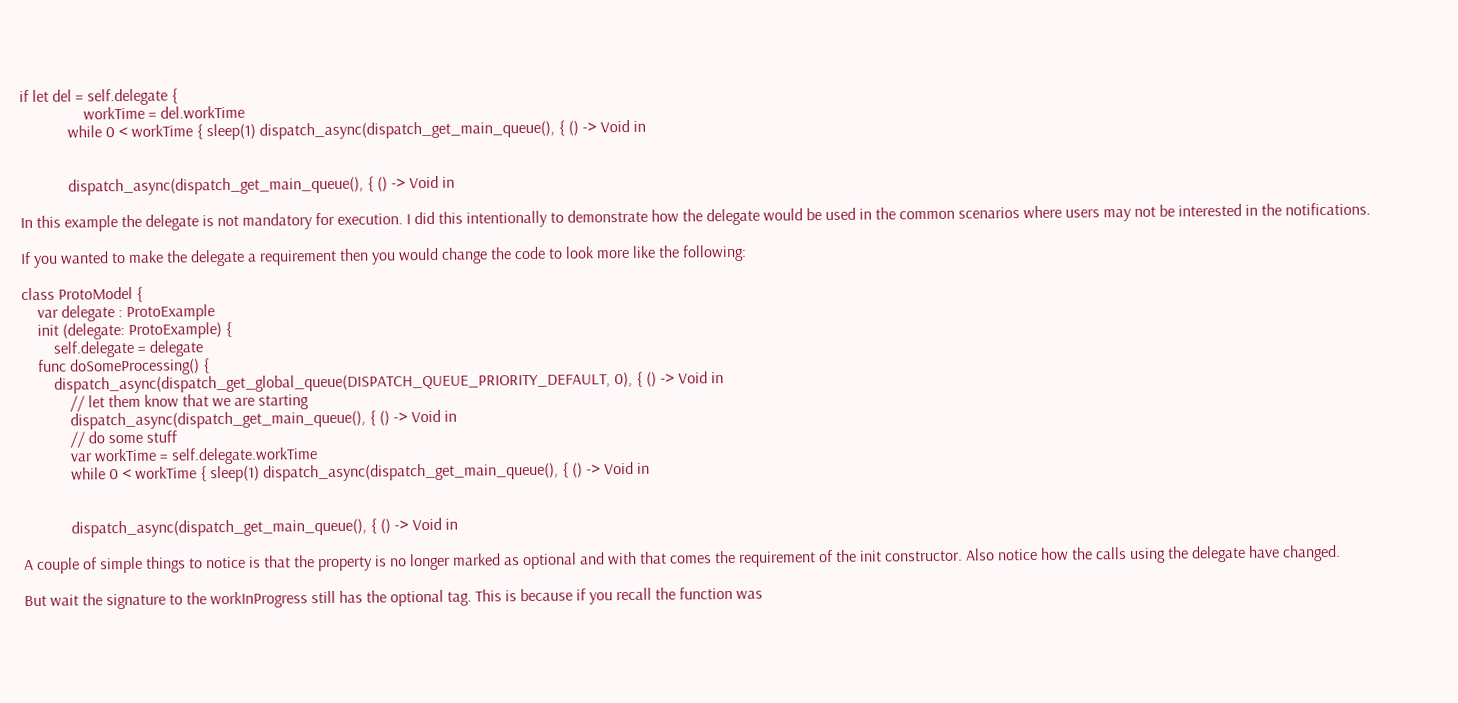if let del = self.delegate {
                workTime = del.workTime
            while 0 < workTime { sleep(1) dispatch_async(dispatch_get_main_queue(), { () -> Void in


            dispatch_async(dispatch_get_main_queue(), { () -> Void in

In this example the delegate is not mandatory for execution. I did this intentionally to demonstrate how the delegate would be used in the common scenarios where users may not be interested in the notifications.

If you wanted to make the delegate a requirement then you would change the code to look more like the following:

class ProtoModel {
    var delegate : ProtoExample
    init (delegate: ProtoExample) {
        self.delegate = delegate
    func doSomeProcessing() {
        dispatch_async(dispatch_get_global_queue(DISPATCH_QUEUE_PRIORITY_DEFAULT, 0), { () -> Void in
            // let them know that we are starting
            dispatch_async(dispatch_get_main_queue(), { () -> Void in
            // do some stuff
            var workTime = self.delegate.workTime
            while 0 < workTime { sleep(1) dispatch_async(dispatch_get_main_queue(), { () -> Void in


            dispatch_async(dispatch_get_main_queue(), { () -> Void in

A couple of simple things to notice is that the property is no longer marked as optional and with that comes the requirement of the init constructor. Also notice how the calls using the delegate have changed.

But wait the signature to the workInProgress still has the optional tag. This is because if you recall the function was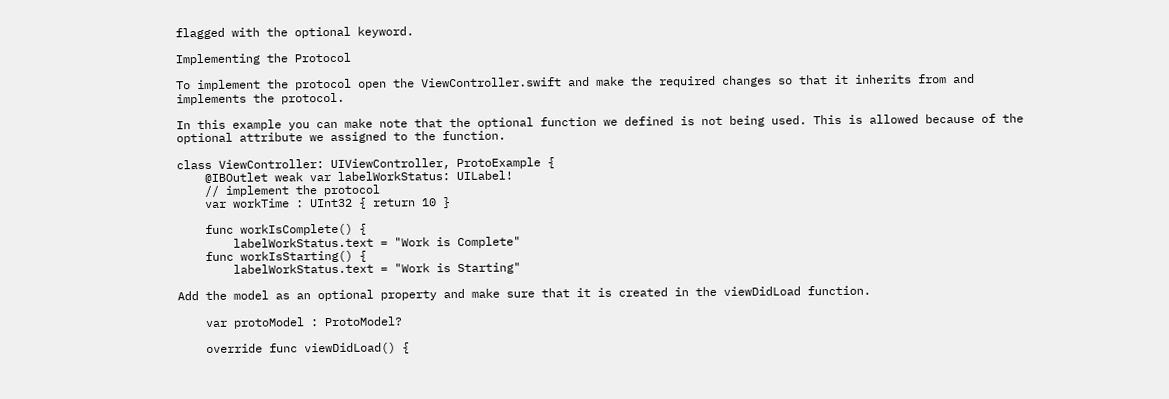flagged with the optional keyword.

Implementing the Protocol

To implement the protocol open the ViewController.swift and make the required changes so that it inherits from and implements the protocol.

In this example you can make note that the optional function we defined is not being used. This is allowed because of the optional attribute we assigned to the function.

class ViewController: UIViewController, ProtoExample {
    @IBOutlet weak var labelWorkStatus: UILabel!
    // implement the protocol
    var workTime : UInt32 { return 10 }

    func workIsComplete() {
        labelWorkStatus.text = "Work is Complete"
    func workIsStarting() {
        labelWorkStatus.text = "Work is Starting"

Add the model as an optional property and make sure that it is created in the viewDidLoad function.

    var protoModel : ProtoModel?

    override func viewDidLoad() {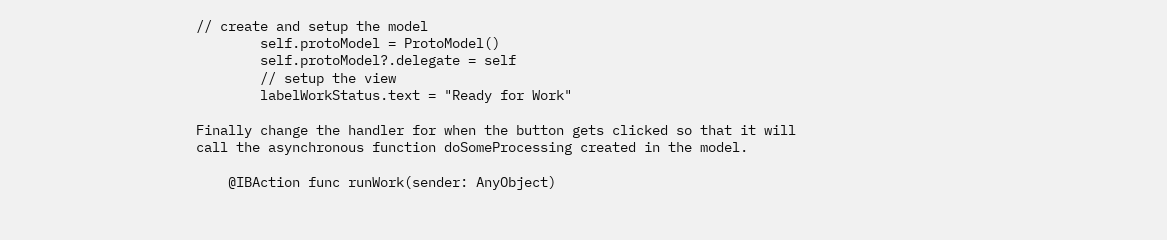// create and setup the model
        self.protoModel = ProtoModel()
        self.protoModel?.delegate = self
        // setup the view
        labelWorkStatus.text = "Ready for Work"

Finally change the handler for when the button gets clicked so that it will call the asynchronous function doSomeProcessing created in the model.

    @IBAction func runWork(sender: AnyObject)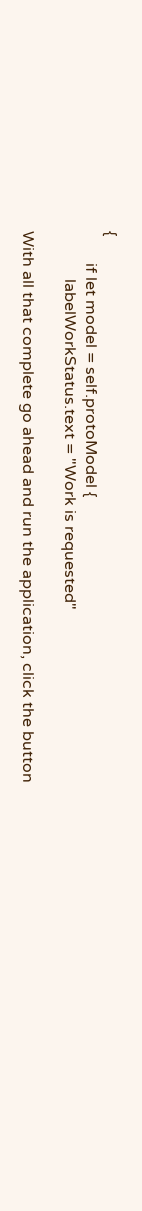{
        if let model = self.protoModel {
            labelWorkStatus.text = "Work is requested"

With all that complete go ahead and run the application, click the button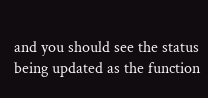and you should see the status being updated as the function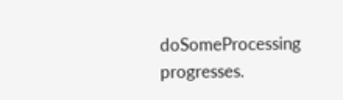doSomeProcessing progresses.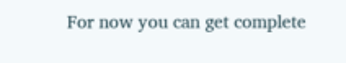For now you can get complete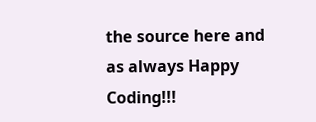the source here and as always Happy Coding!!!